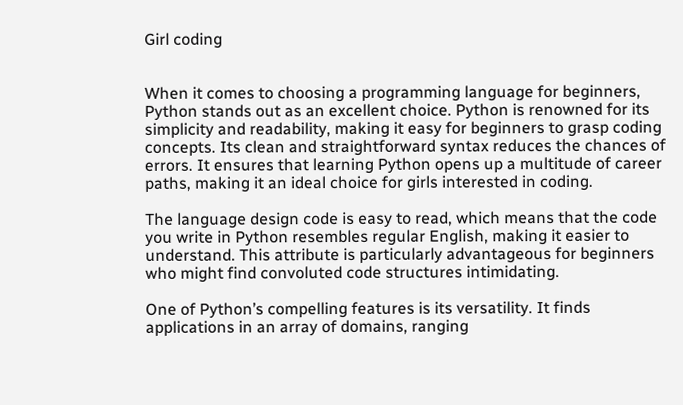Girl coding


When it comes to choosing a programming language for beginners, Python stands out as an excellent choice. Python is renowned for its simplicity and readability, making it easy for beginners to grasp coding concepts. Its clean and straightforward syntax reduces the chances of errors. It ensures that learning Python opens up a multitude of career paths, making it an ideal choice for girls interested in coding.

The language design code is easy to read, which means that the code you write in Python resembles regular English, making it easier to understand. This attribute is particularly advantageous for beginners who might find convoluted code structures intimidating.

One of Python’s compelling features is its versatility. It finds applications in an array of domains, ranging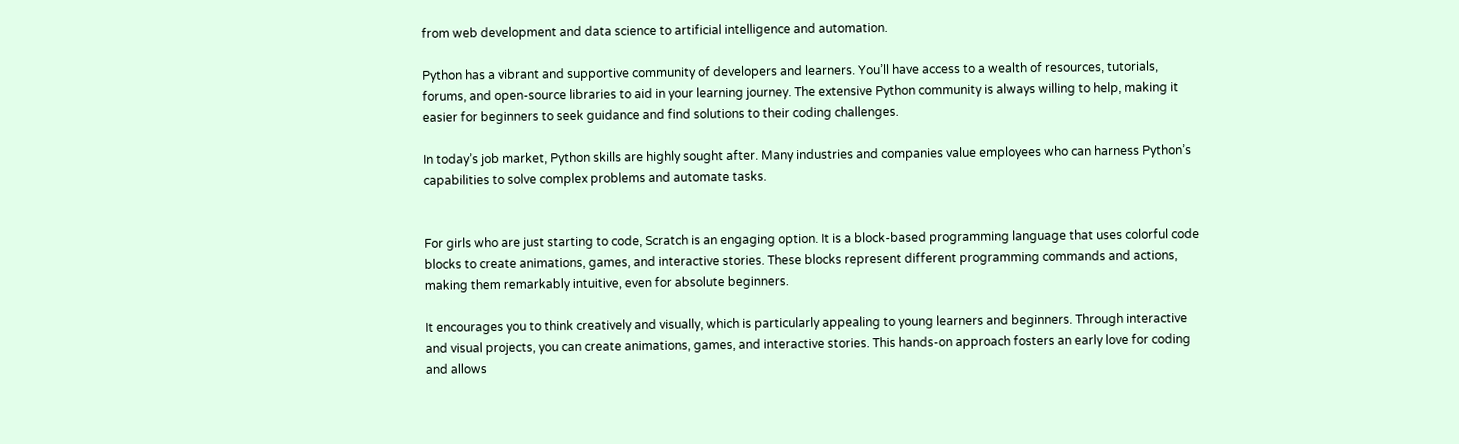from web development and data science to artificial intelligence and automation.

Python has a vibrant and supportive community of developers and learners. You’ll have access to a wealth of resources, tutorials, forums, and open-source libraries to aid in your learning journey. The extensive Python community is always willing to help, making it easier for beginners to seek guidance and find solutions to their coding challenges.

In today’s job market, Python skills are highly sought after. Many industries and companies value employees who can harness Python’s capabilities to solve complex problems and automate tasks.


For girls who are just starting to code, Scratch is an engaging option. It is a block-based programming language that uses colorful code blocks to create animations, games, and interactive stories. These blocks represent different programming commands and actions, making them remarkably intuitive, even for absolute beginners.

It encourages you to think creatively and visually, which is particularly appealing to young learners and beginners. Through interactive and visual projects, you can create animations, games, and interactive stories. This hands-on approach fosters an early love for coding and allows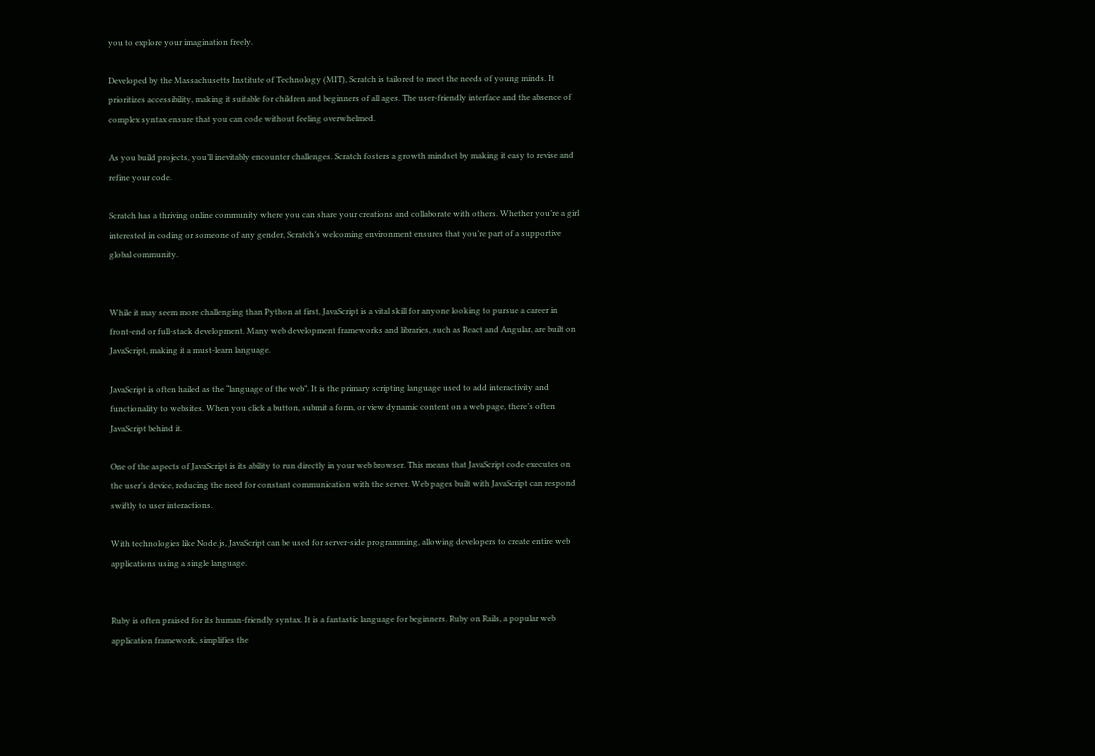you to explore your imagination freely.

Developed by the Massachusetts Institute of Technology (MIT), Scratch is tailored to meet the needs of young minds. It prioritizes accessibility, making it suitable for children and beginners of all ages. The user-friendly interface and the absence of complex syntax ensure that you can code without feeling overwhelmed.

As you build projects, you’ll inevitably encounter challenges. Scratch fosters a growth mindset by making it easy to revise and refine your code.

Scratch has a thriving online community where you can share your creations and collaborate with others. Whether you’re a girl interested in coding or someone of any gender, Scratch’s welcoming environment ensures that you’re part of a supportive global community.


While it may seem more challenging than Python at first, JavaScript is a vital skill for anyone looking to pursue a career in front-end or full-stack development. Many web development frameworks and libraries, such as React and Angular, are built on JavaScript, making it a must-learn language.

JavaScript is often hailed as the “language of the web”. It is the primary scripting language used to add interactivity and functionality to websites. When you click a button, submit a form, or view dynamic content on a web page, there’s often JavaScript behind it.

One of the aspects of JavaScript is its ability to run directly in your web browser. This means that JavaScript code executes on the user’s device, reducing the need for constant communication with the server. Web pages built with JavaScript can respond swiftly to user interactions.

With technologies like Node.js, JavaScript can be used for server-side programming, allowing developers to create entire web applications using a single language.


Ruby is often praised for its human-friendly syntax. It is a fantastic language for beginners. Ruby on Rails, a popular web application framework, simplifies the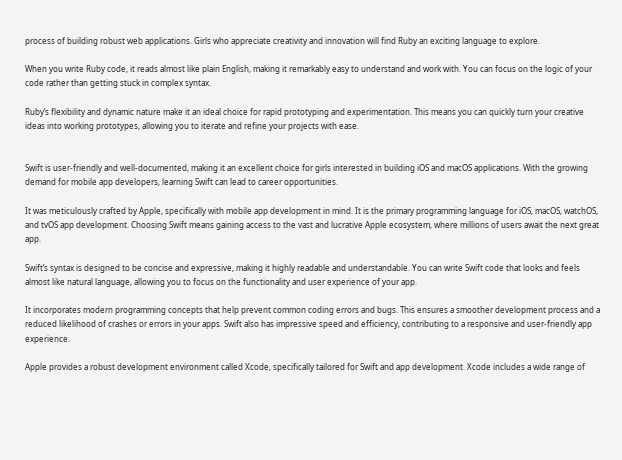process of building robust web applications. Girls who appreciate creativity and innovation will find Ruby an exciting language to explore.

When you write Ruby code, it reads almost like plain English, making it remarkably easy to understand and work with. You can focus on the logic of your code rather than getting stuck in complex syntax.

Ruby’s flexibility and dynamic nature make it an ideal choice for rapid prototyping and experimentation. This means you can quickly turn your creative ideas into working prototypes, allowing you to iterate and refine your projects with ease.


Swift is user-friendly and well-documented, making it an excellent choice for girls interested in building iOS and macOS applications. With the growing demand for mobile app developers, learning Swift can lead to career opportunities.

It was meticulously crafted by Apple, specifically with mobile app development in mind. It is the primary programming language for iOS, macOS, watchOS, and tvOS app development. Choosing Swift means gaining access to the vast and lucrative Apple ecosystem, where millions of users await the next great app.

Swift’s syntax is designed to be concise and expressive, making it highly readable and understandable. You can write Swift code that looks and feels almost like natural language, allowing you to focus on the functionality and user experience of your app.

It incorporates modern programming concepts that help prevent common coding errors and bugs. This ensures a smoother development process and a reduced likelihood of crashes or errors in your apps. Swift also has impressive speed and efficiency, contributing to a responsive and user-friendly app experience.

Apple provides a robust development environment called Xcode, specifically tailored for Swift and app development. Xcode includes a wide range of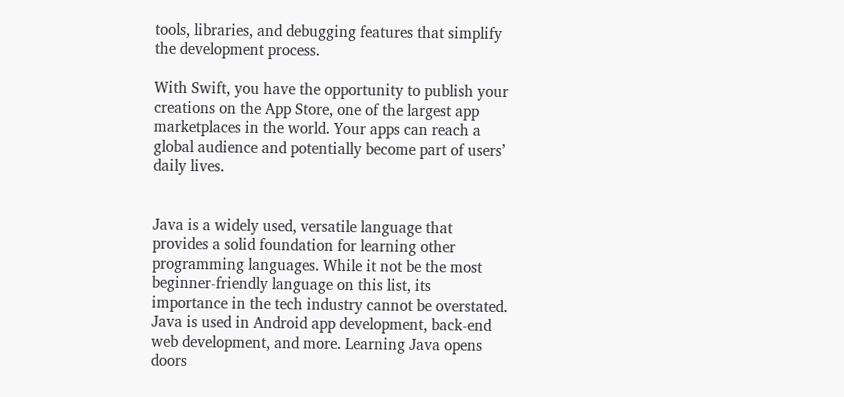tools, libraries, and debugging features that simplify the development process.

With Swift, you have the opportunity to publish your creations on the App Store, one of the largest app marketplaces in the world. Your apps can reach a global audience and potentially become part of users’ daily lives.


Java is a widely used, versatile language that provides a solid foundation for learning other programming languages. While it not be the most beginner-friendly language on this list, its importance in the tech industry cannot be overstated. Java is used in Android app development, back-end web development, and more. Learning Java opens doors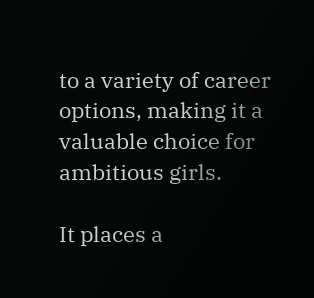to a variety of career options, making it a valuable choice for ambitious girls.

It places a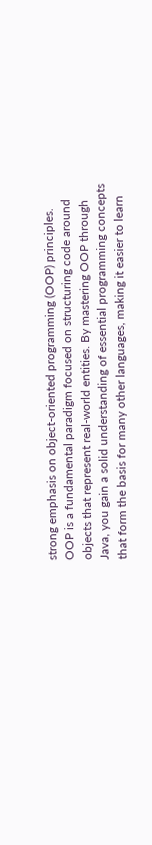strong emphasis on object-oriented programming (OOP) principles. OOP is a fundamental paradigm focused on structuring code around objects that represent real-world entities. By mastering OOP through Java, you gain a solid understanding of essential programming concepts that form the basis for many other languages, making it easier to learn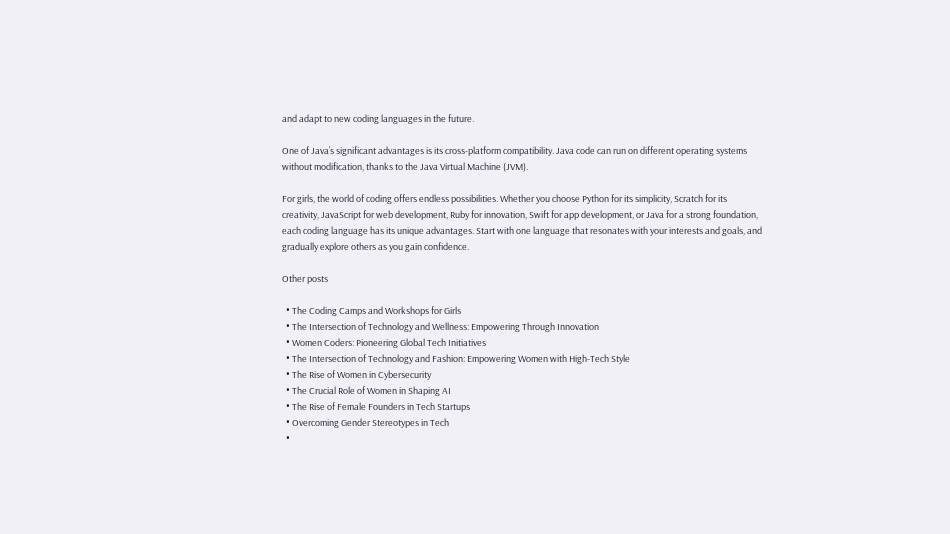and adapt to new coding languages in the future.

One of Java’s significant advantages is its cross-platform compatibility. Java code can run on different operating systems without modification, thanks to the Java Virtual Machine (JVM).

For girls, the world of coding offers endless possibilities. Whether you choose Python for its simplicity, Scratch for its creativity, JavaScript for web development, Ruby for innovation, Swift for app development, or Java for a strong foundation, each coding language has its unique advantages. Start with one language that resonates with your interests and goals, and gradually explore others as you gain confidence.

Other posts

  • The Coding Camps and Workshops for Girls
  • The Intersection of Technology and Wellness: Empowering Through Innovation
  • Women Coders: Pioneering Global Tech Initiatives
  • The Intersection of Technology and Fashion: Empowering Women with High-Tech Style
  • The Rise of Women in Cybersecurity
  • The Crucial Role of Women in Shaping AI
  • The Rise of Female Founders in Tech Startups
  • Overcoming Gender Stereotypes in Tech
  •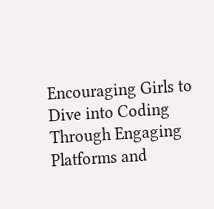Encouraging Girls to Dive into Coding Through Engaging Platforms and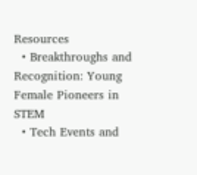Resources
  • Breakthroughs and Recognition: Young Female Pioneers in STEM
  • Tech Events and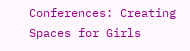Conferences: Creating Spaces for Girls